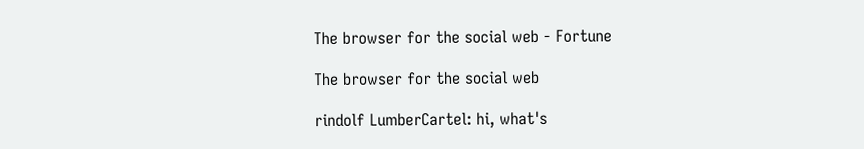The browser for the social web - Fortune

The browser for the social web

rindolf LumberCartel: hi, what's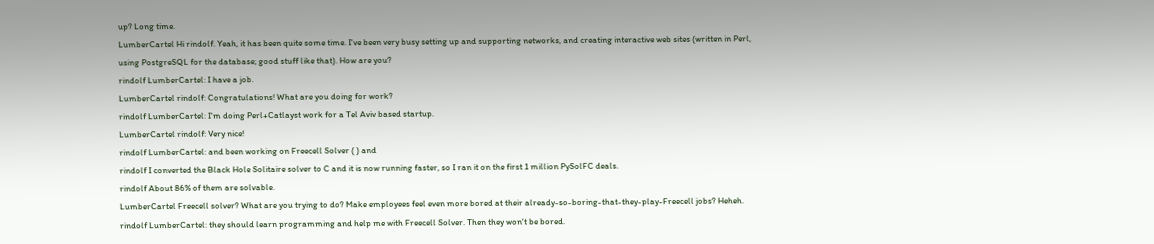up? Long time.
LumberCartel Hi rindolf. Yeah, it has been quite some time. I've been very busy setting up and supporting networks, and creating interactive web sites (written in Perl, using PostgreSQL for the database; good stuff like that). How are you?
rindolf LumberCartel: I have a job.
LumberCartel rindolf: Congratulations! What are you doing for work?
rindolf LumberCartel: I'm doing Perl+Catlayst work for a Tel Aviv based startup.
LumberCartel rindolf: Very nice!
rindolf LumberCartel: and been working on Freecell Solver ( ) and
rindolf I converted the Black Hole Solitaire solver to C and it is now running faster, so I ran it on the first 1 million PySolFC deals.
rindolf About 86% of them are solvable.
LumberCartel Freecell solver? What are you trying to do? Make employees feel even more bored at their already-so-boring-that-they-play-Freecell jobs? Heheh.
rindolf LumberCartel: they should learn programming and help me with Freecell Solver. Then they won't be bored.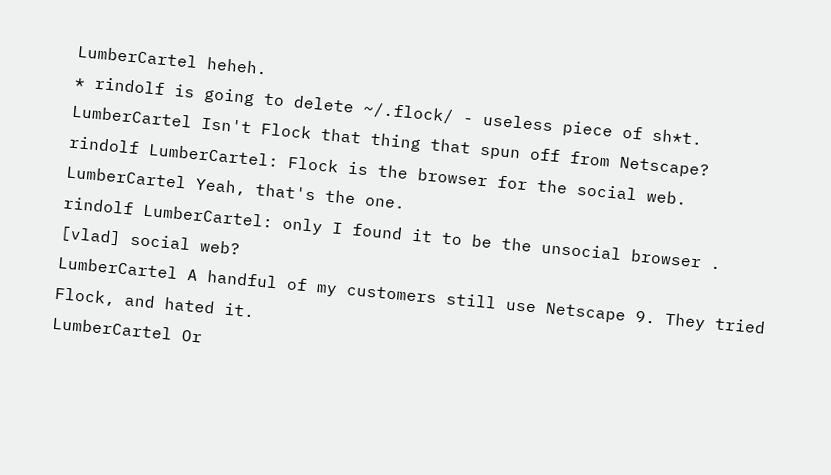LumberCartel heheh.
* rindolf is going to delete ~/.flock/ - useless piece of sh*t.
LumberCartel Isn't Flock that thing that spun off from Netscape?
rindolf LumberCartel: Flock is the browser for the social web.
LumberCartel Yeah, that's the one.
rindolf LumberCartel: only I found it to be the unsocial browser .
[vlad] social web?
LumberCartel A handful of my customers still use Netscape 9. They tried Flock, and hated it.
LumberCartel Or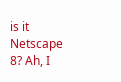is it Netscape 8? Ah, I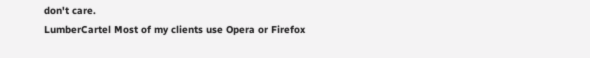don't care.
LumberCartel Most of my clients use Opera or Firefox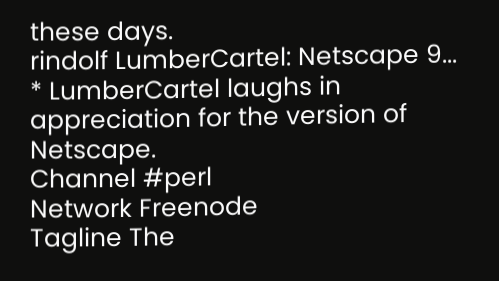these days.
rindolf LumberCartel: Netscape 9...
* LumberCartel laughs in appreciation for the version of Netscape.
Channel #perl
Network Freenode
Tagline The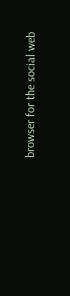browser for the social web